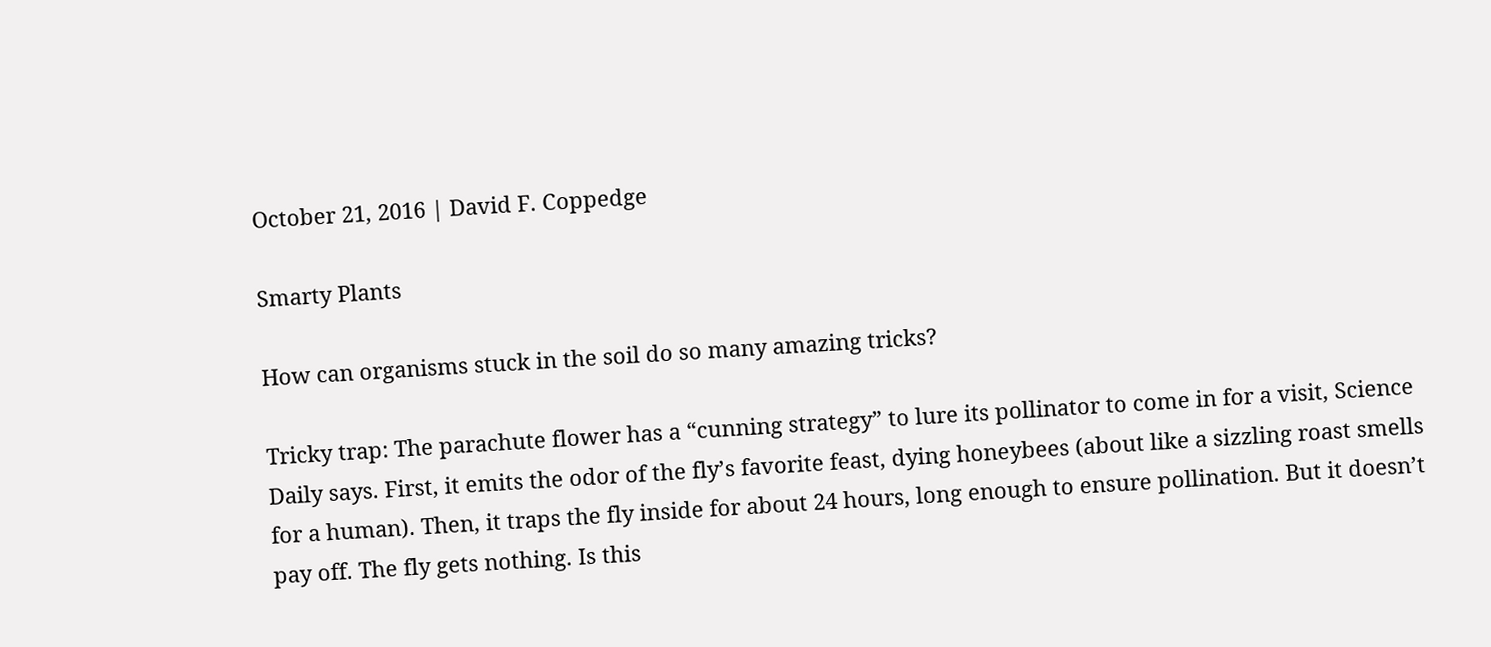October 21, 2016 | David F. Coppedge

Smarty Plants

How can organisms stuck in the soil do so many amazing tricks?

Tricky trap: The parachute flower has a “cunning strategy” to lure its pollinator to come in for a visit, Science Daily says. First, it emits the odor of the fly’s favorite feast, dying honeybees (about like a sizzling roast smells for a human). Then, it traps the fly inside for about 24 hours, long enough to ensure pollination. But it doesn’t pay off. The fly gets nothing. Is this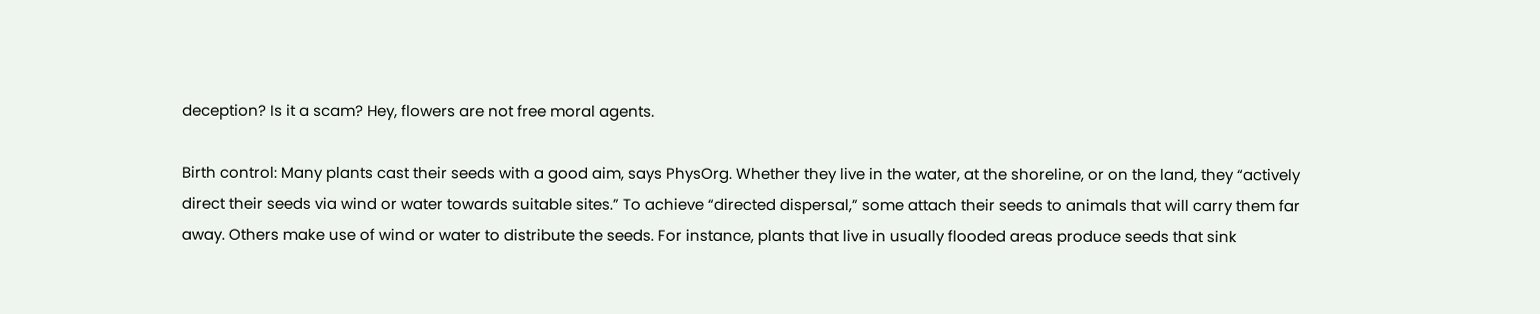deception? Is it a scam? Hey, flowers are not free moral agents.

Birth control: Many plants cast their seeds with a good aim, says PhysOrg. Whether they live in the water, at the shoreline, or on the land, they “actively direct their seeds via wind or water towards suitable sites.” To achieve “directed dispersal,” some attach their seeds to animals that will carry them far away. Others make use of wind or water to distribute the seeds. For instance, plants that live in usually flooded areas produce seeds that sink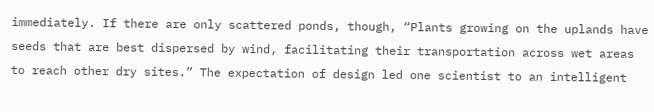immediately. If there are only scattered ponds, though, “Plants growing on the uplands have seeds that are best dispersed by wind, facilitating their transportation across wet areas to reach other dry sites.” The expectation of design led one scientist to an intelligent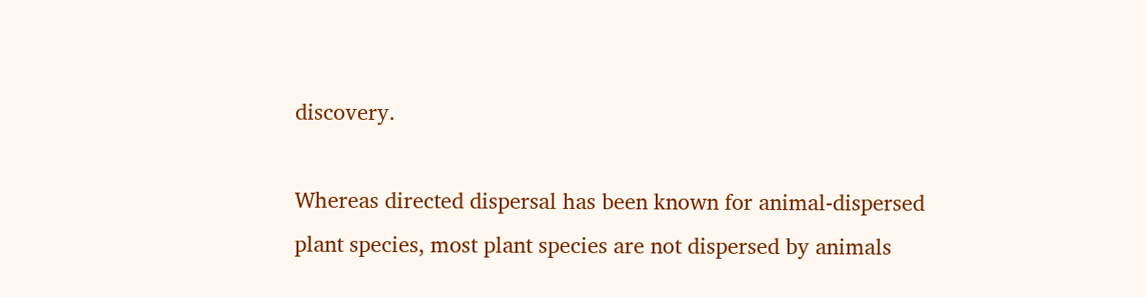discovery.

Whereas directed dispersal has been known for animal-dispersed plant species, most plant species are not dispersed by animals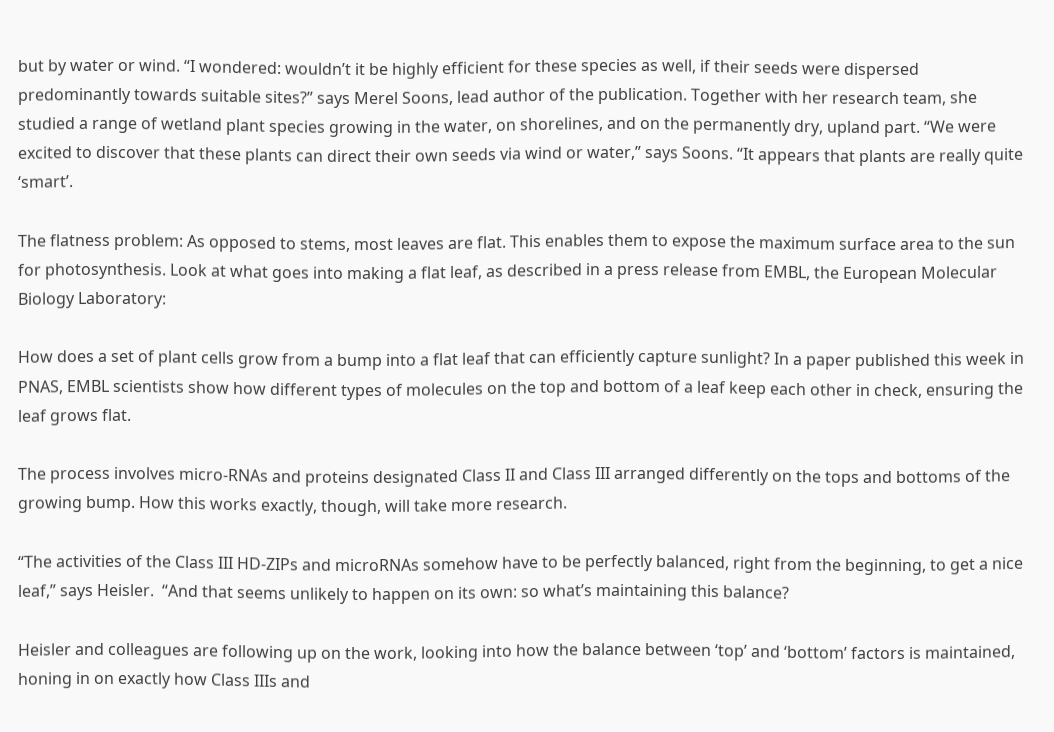but by water or wind. “I wondered: wouldn’t it be highly efficient for these species as well, if their seeds were dispersed predominantly towards suitable sites?” says Merel Soons, lead author of the publication. Together with her research team, she studied a range of wetland plant species growing in the water, on shorelines, and on the permanently dry, upland part. “We were excited to discover that these plants can direct their own seeds via wind or water,” says Soons. “It appears that plants are really quite ‘smart’.

The flatness problem: As opposed to stems, most leaves are flat. This enables them to expose the maximum surface area to the sun for photosynthesis. Look at what goes into making a flat leaf, as described in a press release from EMBL, the European Molecular Biology Laboratory:

How does a set of plant cells grow from a bump into a flat leaf that can efficiently capture sunlight? In a paper published this week in PNAS, EMBL scientists show how different types of molecules on the top and bottom of a leaf keep each other in check, ensuring the leaf grows flat.

The process involves micro-RNAs and proteins designated Class II and Class III arranged differently on the tops and bottoms of the growing bump. How this works exactly, though, will take more research.

“The activities of the Class III HD-ZIPs and microRNAs somehow have to be perfectly balanced, right from the beginning, to get a nice leaf,” says Heisler.  “And that seems unlikely to happen on its own: so what’s maintaining this balance?

Heisler and colleagues are following up on the work, looking into how the balance between ‘top’ and ‘bottom’ factors is maintained, honing in on exactly how Class IIIs and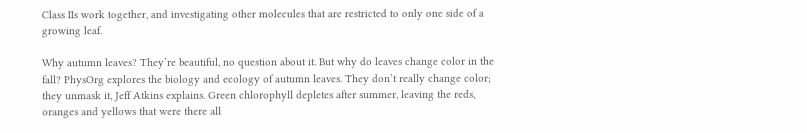Class IIs work together, and investigating other molecules that are restricted to only one side of a growing leaf.

Why autumn leaves? They’re beautiful, no question about it. But why do leaves change color in the fall? PhysOrg explores the biology and ecology of autumn leaves. They don’t really change color; they unmask it, Jeff Atkins explains. Green chlorophyll depletes after summer, leaving the reds, oranges and yellows that were there all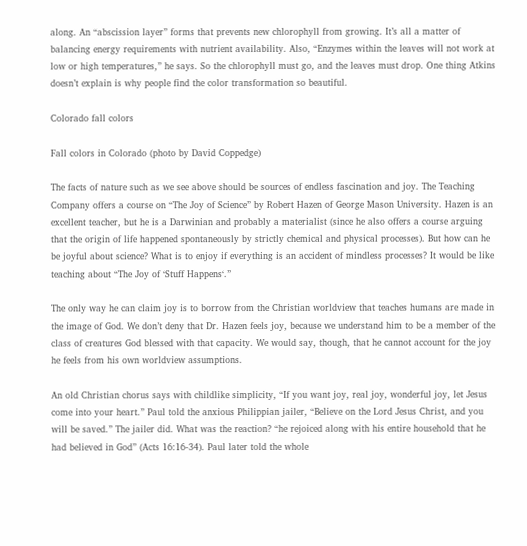along. An “abscission layer” forms that prevents new chlorophyll from growing. It’s all a matter of balancing energy requirements with nutrient availability. Also, “Enzymes within the leaves will not work at low or high temperatures,” he says. So the chlorophyll must go, and the leaves must drop. One thing Atkins doesn’t explain is why people find the color transformation so beautiful.

Colorado fall colors

Fall colors in Colorado (photo by David Coppedge)

The facts of nature such as we see above should be sources of endless fascination and joy. The Teaching Company offers a course on “The Joy of Science” by Robert Hazen of George Mason University. Hazen is an excellent teacher, but he is a Darwinian and probably a materialist (since he also offers a course arguing that the origin of life happened spontaneously by strictly chemical and physical processes). But how can he be joyful about science? What is to enjoy if everything is an accident of mindless processes? It would be like teaching about “The Joy of ‘Stuff Happens‘.”

The only way he can claim joy is to borrow from the Christian worldview that teaches humans are made in the image of God. We don’t deny that Dr. Hazen feels joy, because we understand him to be a member of the class of creatures God blessed with that capacity. We would say, though, that he cannot account for the joy he feels from his own worldview assumptions.

An old Christian chorus says with childlike simplicity, “If you want joy, real joy, wonderful joy, let Jesus come into your heart.” Paul told the anxious Philippian jailer, “Believe on the Lord Jesus Christ, and you will be saved.” The jailer did. What was the reaction? “he rejoiced along with his entire household that he had believed in God” (Acts 16:16-34). Paul later told the whole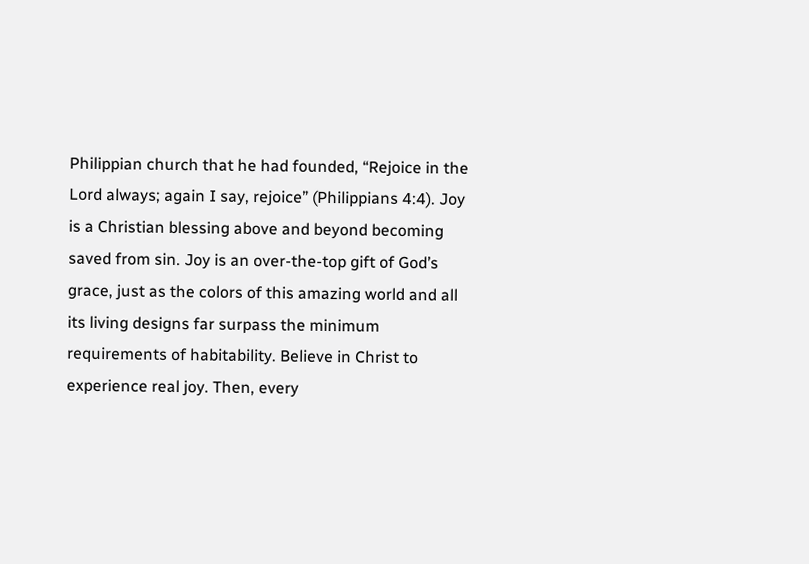Philippian church that he had founded, “Rejoice in the Lord always; again I say, rejoice” (Philippians 4:4). Joy is a Christian blessing above and beyond becoming saved from sin. Joy is an over-the-top gift of God’s grace, just as the colors of this amazing world and all its living designs far surpass the minimum requirements of habitability. Believe in Christ to experience real joy. Then, every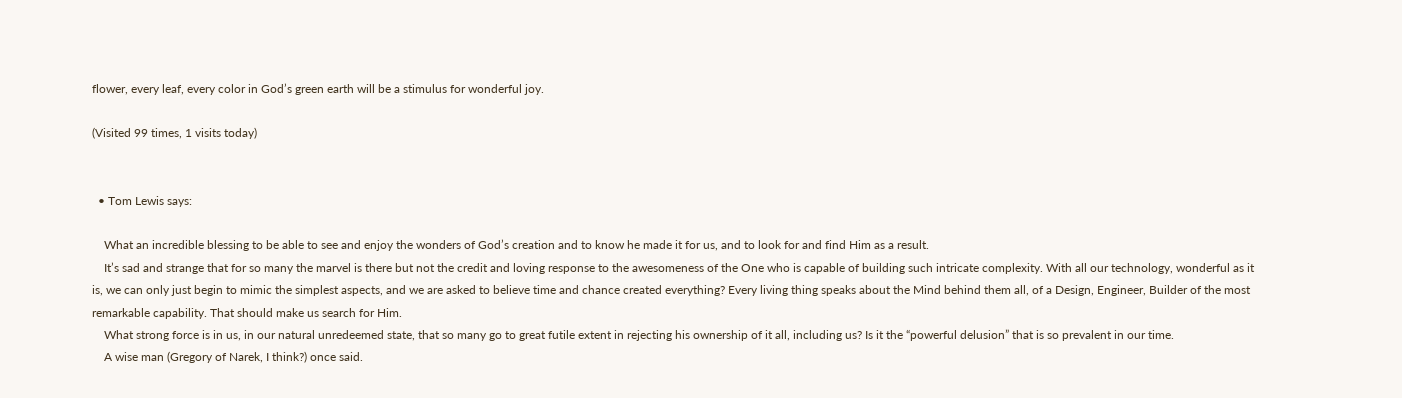flower, every leaf, every color in God’s green earth will be a stimulus for wonderful joy.

(Visited 99 times, 1 visits today)


  • Tom Lewis says:

    What an incredible blessing to be able to see and enjoy the wonders of God’s creation and to know he made it for us, and to look for and find Him as a result.
    It’s sad and strange that for so many the marvel is there but not the credit and loving response to the awesomeness of the One who is capable of building such intricate complexity. With all our technology, wonderful as it is, we can only just begin to mimic the simplest aspects, and we are asked to believe time and chance created everything? Every living thing speaks about the Mind behind them all, of a Design, Engineer, Builder of the most remarkable capability. That should make us search for Him.
    What strong force is in us, in our natural unredeemed state, that so many go to great futile extent in rejecting his ownership of it all, including us? Is it the “powerful delusion” that is so prevalent in our time.
    A wise man (Gregory of Narek, I think?) once said.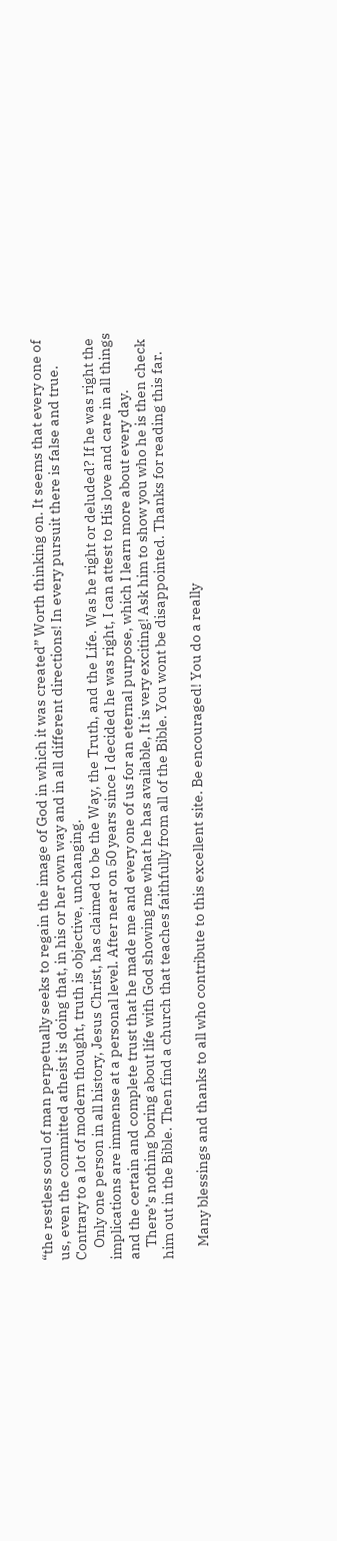“the restless soul of man perpetually seeks to regain the image of God in which it was created” Worth thinking on. It seems that every one of us, even the committed atheist is doing that, in his or her own way and in all different directions! In every pursuit there is false and true. Contrary to a lot of modern thought, truth is objective, unchanging.
    Only one person in all history, Jesus Christ, has claimed to be the Way, the Truth, and the Life. Was he right or deluded? If he was right the implications are immense at a personal level. After near on 50 years since I decided he was right, I can attest to His love and care in all things and the certain and complete trust that he made me and every one of us for an eternal purpose, which I learn more about every day.
    There’s nothing boring about life with God showing me what he has available, It is very exciting! Ask him to show you who he is then check him out in the Bible. Then find a church that teaches faithfully from all of the Bible. You wont be disappointed. Thanks for reading this far.

    Many blessings and thanks to all who contribute to this excellent site. Be encouraged! You do a really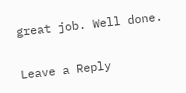great job. Well done.

Leave a Reply